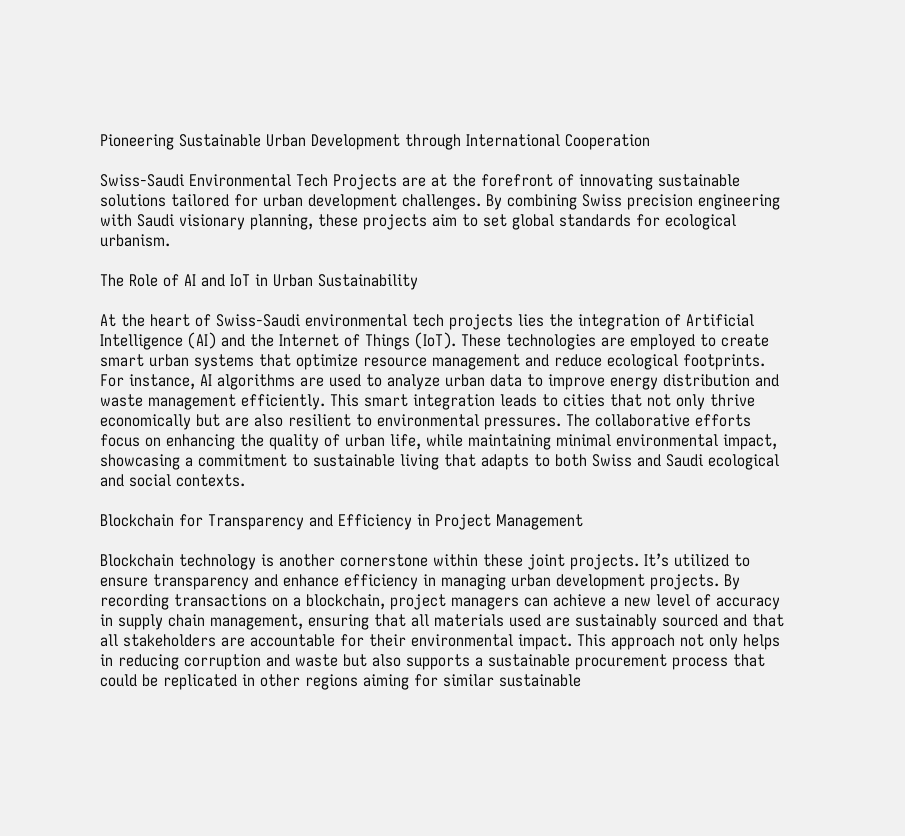Pioneering Sustainable Urban Development through International Cooperation

Swiss-Saudi Environmental Tech Projects are at the forefront of innovating sustainable solutions tailored for urban development challenges. By combining Swiss precision engineering with Saudi visionary planning, these projects aim to set global standards for ecological urbanism.

The Role of AI and IoT in Urban Sustainability

At the heart of Swiss-Saudi environmental tech projects lies the integration of Artificial Intelligence (AI) and the Internet of Things (IoT). These technologies are employed to create smart urban systems that optimize resource management and reduce ecological footprints. For instance, AI algorithms are used to analyze urban data to improve energy distribution and waste management efficiently. This smart integration leads to cities that not only thrive economically but are also resilient to environmental pressures. The collaborative efforts focus on enhancing the quality of urban life, while maintaining minimal environmental impact, showcasing a commitment to sustainable living that adapts to both Swiss and Saudi ecological and social contexts.

Blockchain for Transparency and Efficiency in Project Management

Blockchain technology is another cornerstone within these joint projects. It’s utilized to ensure transparency and enhance efficiency in managing urban development projects. By recording transactions on a blockchain, project managers can achieve a new level of accuracy in supply chain management, ensuring that all materials used are sustainably sourced and that all stakeholders are accountable for their environmental impact. This approach not only helps in reducing corruption and waste but also supports a sustainable procurement process that could be replicated in other regions aiming for similar sustainable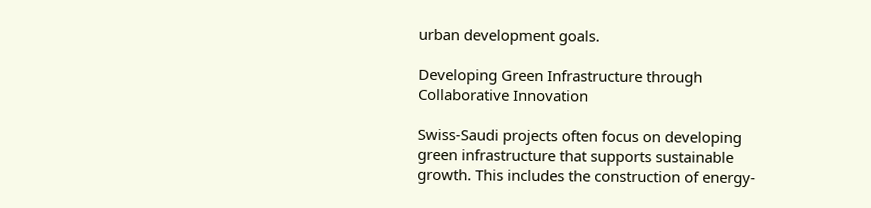urban development goals.

Developing Green Infrastructure through Collaborative Innovation

Swiss-Saudi projects often focus on developing green infrastructure that supports sustainable growth. This includes the construction of energy-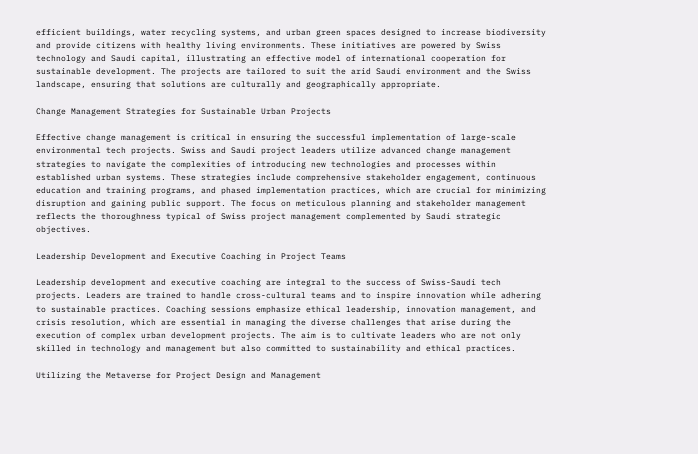efficient buildings, water recycling systems, and urban green spaces designed to increase biodiversity and provide citizens with healthy living environments. These initiatives are powered by Swiss technology and Saudi capital, illustrating an effective model of international cooperation for sustainable development. The projects are tailored to suit the arid Saudi environment and the Swiss landscape, ensuring that solutions are culturally and geographically appropriate.

Change Management Strategies for Sustainable Urban Projects

Effective change management is critical in ensuring the successful implementation of large-scale environmental tech projects. Swiss and Saudi project leaders utilize advanced change management strategies to navigate the complexities of introducing new technologies and processes within established urban systems. These strategies include comprehensive stakeholder engagement, continuous education and training programs, and phased implementation practices, which are crucial for minimizing disruption and gaining public support. The focus on meticulous planning and stakeholder management reflects the thoroughness typical of Swiss project management complemented by Saudi strategic objectives.

Leadership Development and Executive Coaching in Project Teams

Leadership development and executive coaching are integral to the success of Swiss-Saudi tech projects. Leaders are trained to handle cross-cultural teams and to inspire innovation while adhering to sustainable practices. Coaching sessions emphasize ethical leadership, innovation management, and crisis resolution, which are essential in managing the diverse challenges that arise during the execution of complex urban development projects. The aim is to cultivate leaders who are not only skilled in technology and management but also committed to sustainability and ethical practices.

Utilizing the Metaverse for Project Design and Management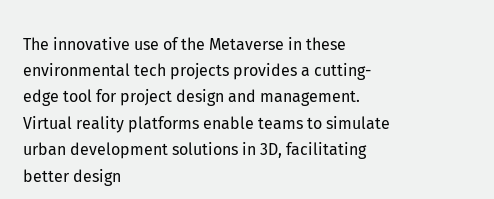The innovative use of the Metaverse in these environmental tech projects provides a cutting-edge tool for project design and management. Virtual reality platforms enable teams to simulate urban development solutions in 3D, facilitating better design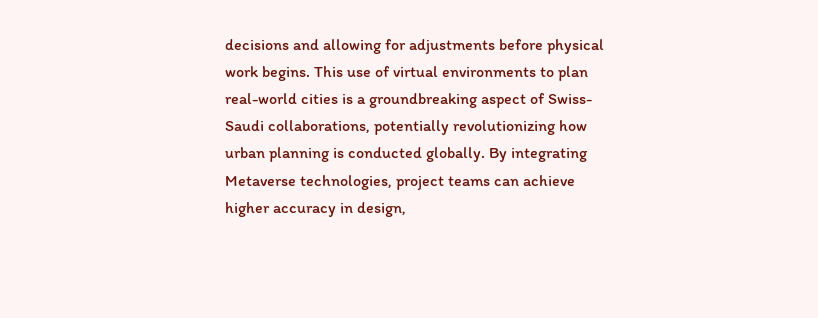decisions and allowing for adjustments before physical work begins. This use of virtual environments to plan real-world cities is a groundbreaking aspect of Swiss-Saudi collaborations, potentially revolutionizing how urban planning is conducted globally. By integrating Metaverse technologies, project teams can achieve higher accuracy in design,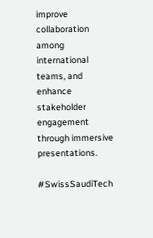improve collaboration among international teams, and enhance stakeholder engagement through immersive presentations.

#SwissSaudiTech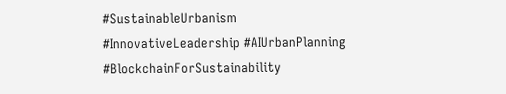#SustainableUrbanism #InnovativeLeadership #AIUrbanPlanning #BlockchainForSustainability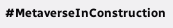#MetaverseInConstruction